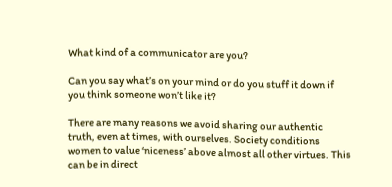What kind of a communicator are you?

Can you say what’s on your mind or do you stuff it down if you think someone won’t like it?

There are many reasons we avoid sharing our authentic truth, even at times, with ourselves. Society conditions women to value ‘niceness’ above almost all other virtues. This can be in direct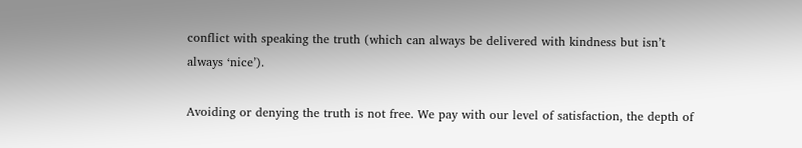conflict with speaking the truth (which can always be delivered with kindness but isn’t always ‘nice’).

Avoiding or denying the truth is not free. We pay with our level of satisfaction, the depth of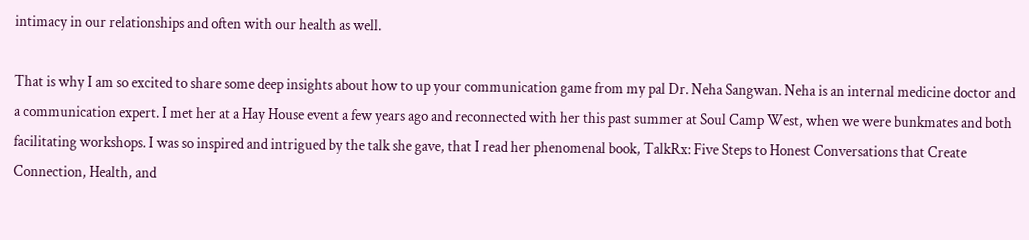intimacy in our relationships and often with our health as well.

That is why I am so excited to share some deep insights about how to up your communication game from my pal Dr. Neha Sangwan. Neha is an internal medicine doctor and a communication expert. I met her at a Hay House event a few years ago and reconnected with her this past summer at Soul Camp West, when we were bunkmates and both facilitating workshops. I was so inspired and intrigued by the talk she gave, that I read her phenomenal book, TalkRx: Five Steps to Honest Conversations that Create Connection, Health, and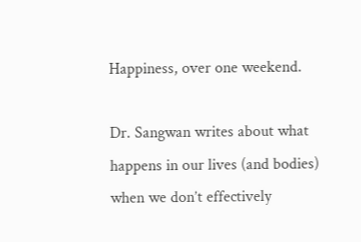Happiness, over one weekend.

Dr. Sangwan writes about what happens in our lives (and bodies) when we don’t effectively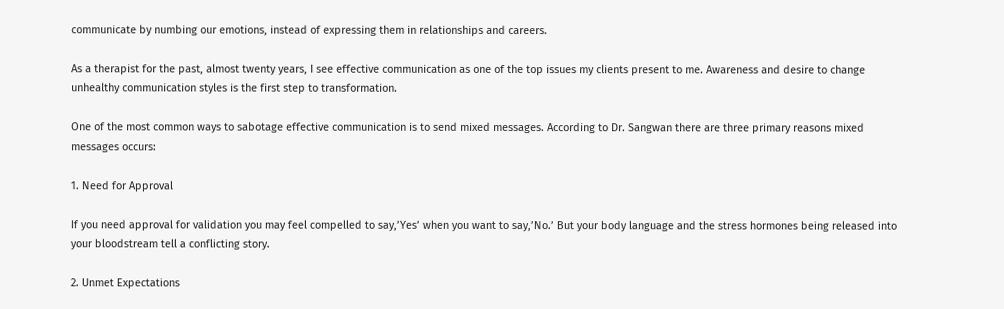communicate by numbing our emotions, instead of expressing them in relationships and careers.

As a therapist for the past, almost twenty years, I see effective communication as one of the top issues my clients present to me. Awareness and desire to change unhealthy communication styles is the first step to transformation.

One of the most common ways to sabotage effective communication is to send mixed messages. According to Dr. Sangwan there are three primary reasons mixed messages occurs:

1. Need for Approval

If you need approval for validation you may feel compelled to say,’Yes’ when you want to say,’No.’ But your body language and the stress hormones being released into your bloodstream tell a conflicting story.

2. Unmet Expectations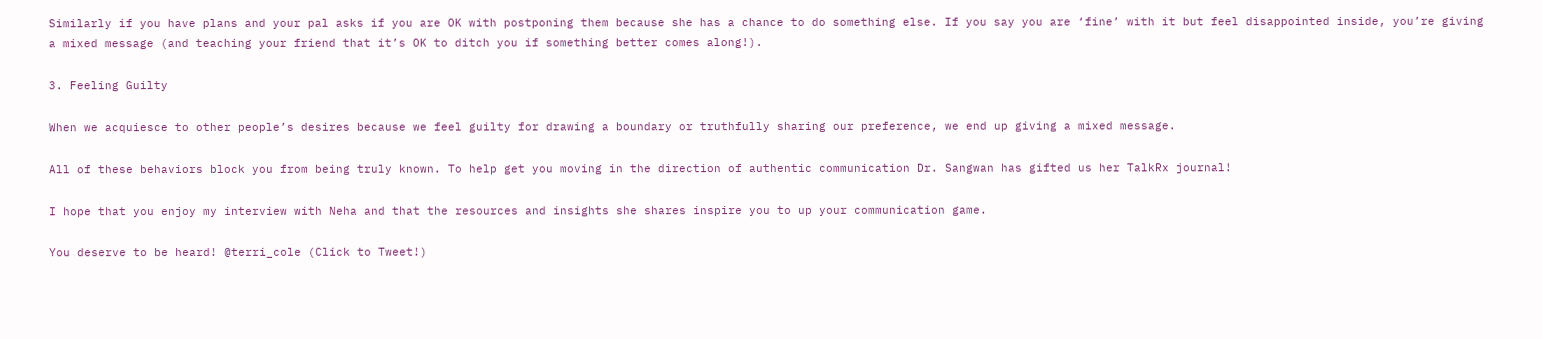Similarly if you have plans and your pal asks if you are OK with postponing them because she has a chance to do something else. If you say you are ‘fine’ with it but feel disappointed inside, you’re giving a mixed message (and teaching your friend that it’s OK to ditch you if something better comes along!).

3. Feeling Guilty

When we acquiesce to other people’s desires because we feel guilty for drawing a boundary or truthfully sharing our preference, we end up giving a mixed message.

All of these behaviors block you from being truly known. To help get you moving in the direction of authentic communication Dr. Sangwan has gifted us her TalkRx journal!

I hope that you enjoy my interview with Neha and that the resources and insights she shares inspire you to up your communication game.

You deserve to be heard! @terri_cole (Click to Tweet!)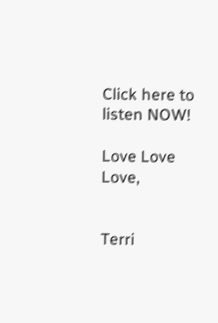Click here to listen NOW!

Love Love Love,


Terri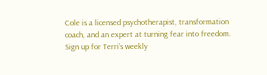Cole is a licensed psychotherapist, transformation coach, and an expert at turning fear into freedom. Sign up for Terri’s weekly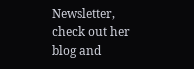Newsletter, check out her blog and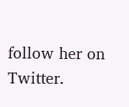follow her on Twitter.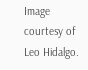Image courtesy of Leo Hidalgo.